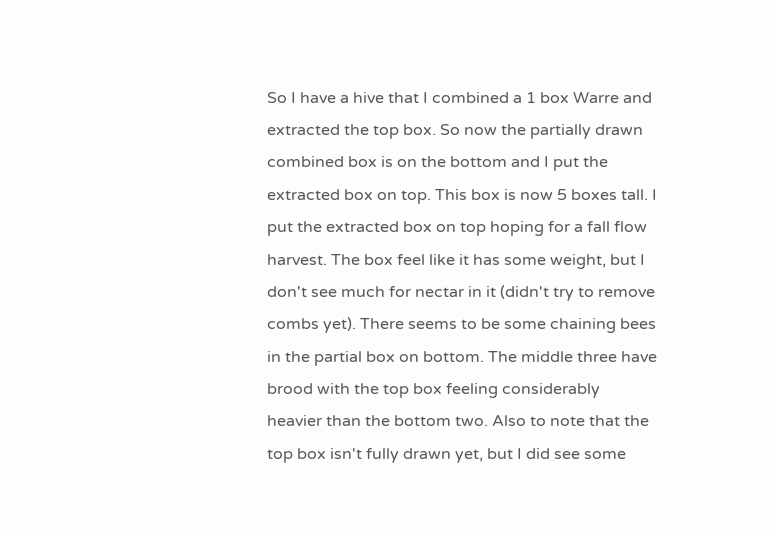So I have a hive that I combined a 1 box Warre and extracted the top box. So now the partially drawn combined box is on the bottom and I put the extracted box on top. This box is now 5 boxes tall. I put the extracted box on top hoping for a fall flow harvest. The box feel like it has some weight, but I don't see much for nectar in it (didn't try to remove combs yet). There seems to be some chaining bees in the partial box on bottom. The middle three have brood with the top box feeling considerably heavier than the bottom two. Also to note that the top box isn't fully drawn yet, but I did see some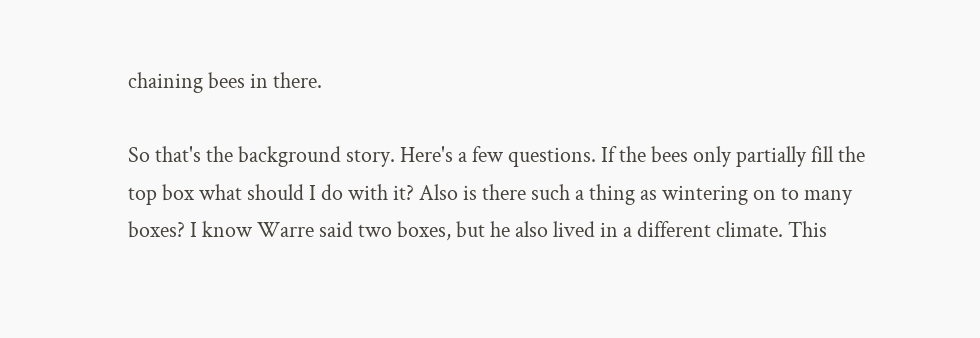chaining bees in there.

So that's the background story. Here's a few questions. If the bees only partially fill the top box what should I do with it? Also is there such a thing as wintering on to many boxes? I know Warre said two boxes, but he also lived in a different climate. This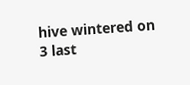hive wintered on 3 last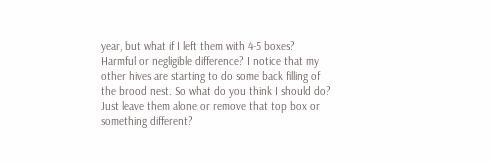year, but what if I left them with 4-5 boxes? Harmful or negligible difference? I notice that my other hives are starting to do some back filling of the brood nest. So what do you think I should do? Just leave them alone or remove that top box or something different?